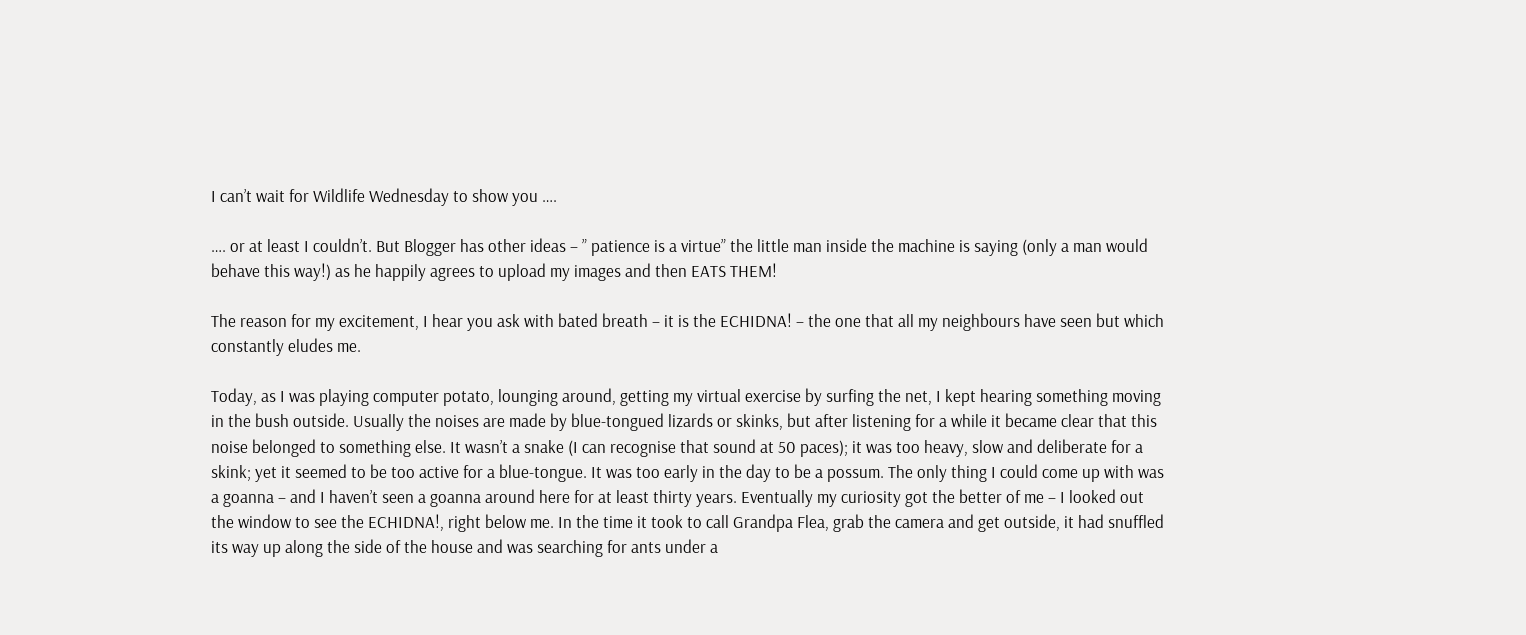I can’t wait for Wildlife Wednesday to show you ….

…. or at least I couldn’t. But Blogger has other ideas – ” patience is a virtue” the little man inside the machine is saying (only a man would behave this way!) as he happily agrees to upload my images and then EATS THEM!

The reason for my excitement, I hear you ask with bated breath – it is the ECHIDNA! – the one that all my neighbours have seen but which constantly eludes me.

Today, as I was playing computer potato, lounging around, getting my virtual exercise by surfing the net, I kept hearing something moving in the bush outside. Usually the noises are made by blue-tongued lizards or skinks, but after listening for a while it became clear that this noise belonged to something else. It wasn’t a snake (I can recognise that sound at 50 paces); it was too heavy, slow and deliberate for a skink; yet it seemed to be too active for a blue-tongue. It was too early in the day to be a possum. The only thing I could come up with was a goanna – and I haven’t seen a goanna around here for at least thirty years. Eventually my curiosity got the better of me – I looked out the window to see the ECHIDNA!, right below me. In the time it took to call Grandpa Flea, grab the camera and get outside, it had snuffled its way up along the side of the house and was searching for ants under a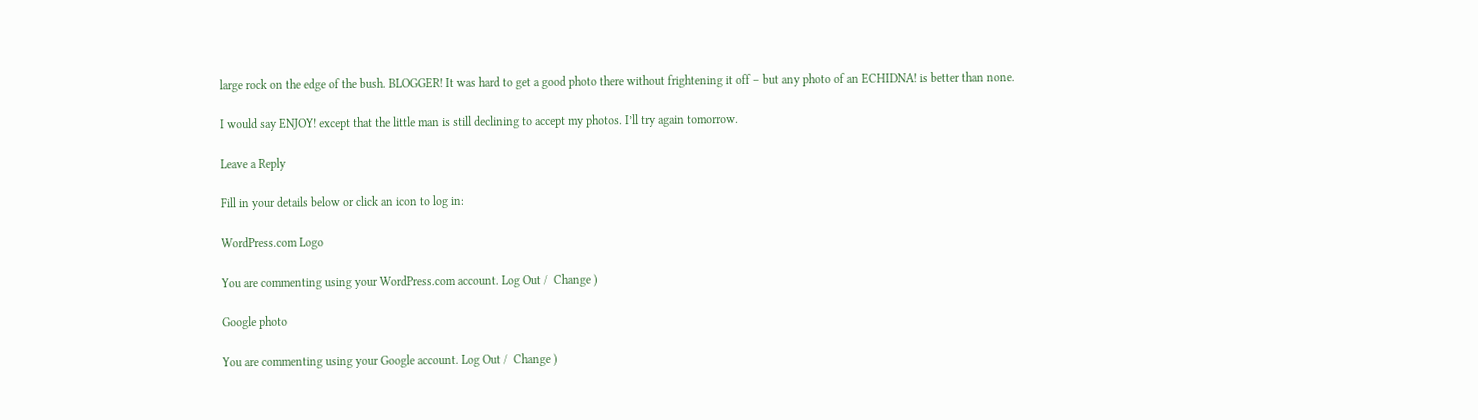large rock on the edge of the bush. BLOGGER! It was hard to get a good photo there without frightening it off – but any photo of an ECHIDNA! is better than none.

I would say ENJOY! except that the little man is still declining to accept my photos. I’ll try again tomorrow.

Leave a Reply

Fill in your details below or click an icon to log in:

WordPress.com Logo

You are commenting using your WordPress.com account. Log Out /  Change )

Google photo

You are commenting using your Google account. Log Out /  Change )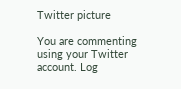Twitter picture

You are commenting using your Twitter account. Log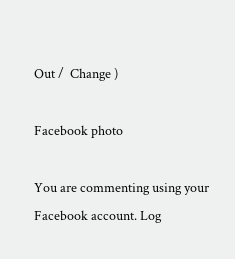Out /  Change )

Facebook photo

You are commenting using your Facebook account. Log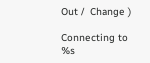Out /  Change )

Connecting to %s